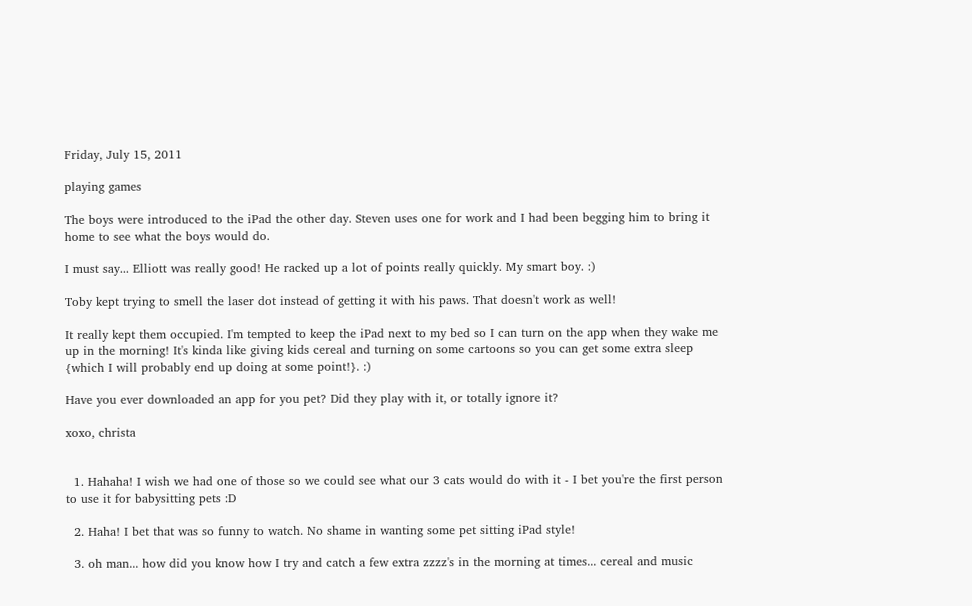Friday, July 15, 2011

playing games

The boys were introduced to the iPad the other day. Steven uses one for work and I had been begging him to bring it home to see what the boys would do.

I must say... Elliott was really good! He racked up a lot of points really quickly. My smart boy. :)

Toby kept trying to smell the laser dot instead of getting it with his paws. That doesn't work as well!

It really kept them occupied. I'm tempted to keep the iPad next to my bed so I can turn on the app when they wake me up in the morning! It's kinda like giving kids cereal and turning on some cartoons so you can get some extra sleep {which I will probably end up doing at some point!}. :)

Have you ever downloaded an app for you pet? Did they play with it, or totally ignore it?

xoxo, christa


  1. Hahaha! I wish we had one of those so we could see what our 3 cats would do with it - I bet you're the first person to use it for babysitting pets :D

  2. Haha! I bet that was so funny to watch. No shame in wanting some pet sitting iPad style!

  3. oh man... how did you know how I try and catch a few extra zzzz's in the morning at times... cereal and music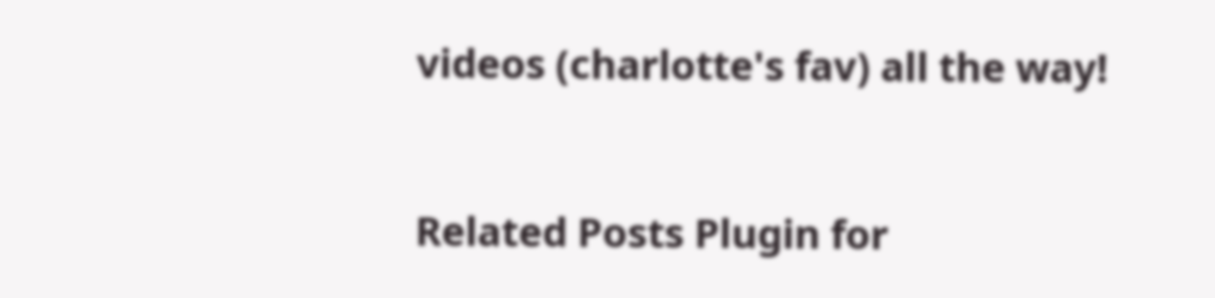videos (charlotte's fav) all the way!


Related Posts Plugin for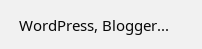WordPress, Blogger...